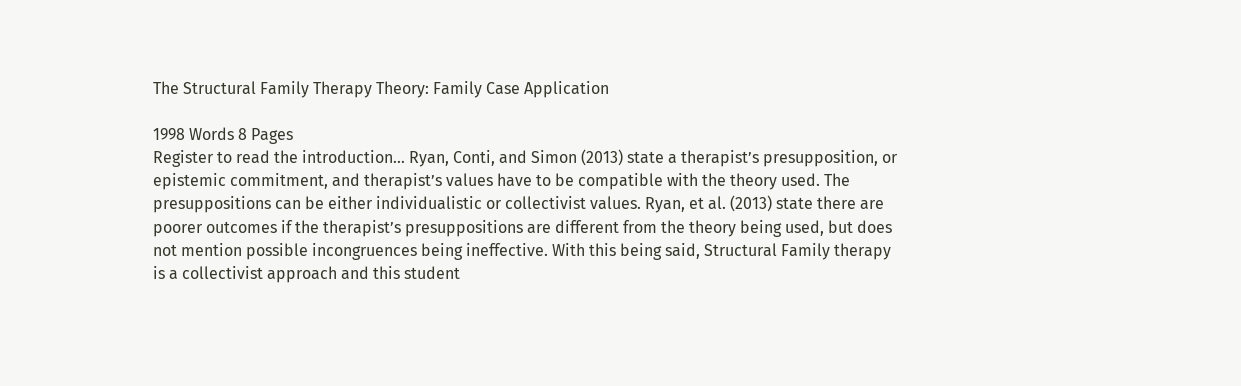The Structural Family Therapy Theory: Family Case Application

1998 Words 8 Pages
Register to read the introduction… Ryan, Conti, and Simon (2013) state a therapist’s presupposition, or epistemic commitment, and therapist’s values have to be compatible with the theory used. The presuppositions can be either individualistic or collectivist values. Ryan, et al. (2013) state there are poorer outcomes if the therapist’s presuppositions are different from the theory being used, but does not mention possible incongruences being ineffective. With this being said, Structural Family therapy is a collectivist approach and this student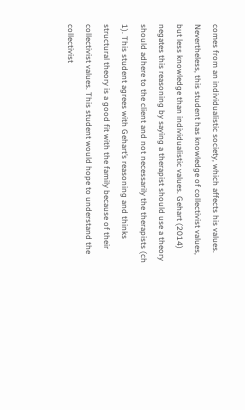comes from an individualistic society, which affects his values. Nevertheless, this student has knowledge of collectivist values, but less knowledge than individualistic values. Gehart (2014) negates this reasoning by saying a therapist should use a theory should adhere to the client and not necessarily the therapists (ch 1). This student agrees with Gehart’s reasoning and thinks structural theory is a good fit with the family because of their collectivist values. This student would hope to understand the collectivist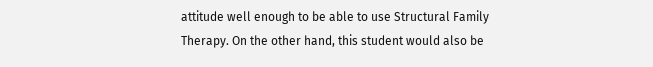attitude well enough to be able to use Structural Family Therapy. On the other hand, this student would also be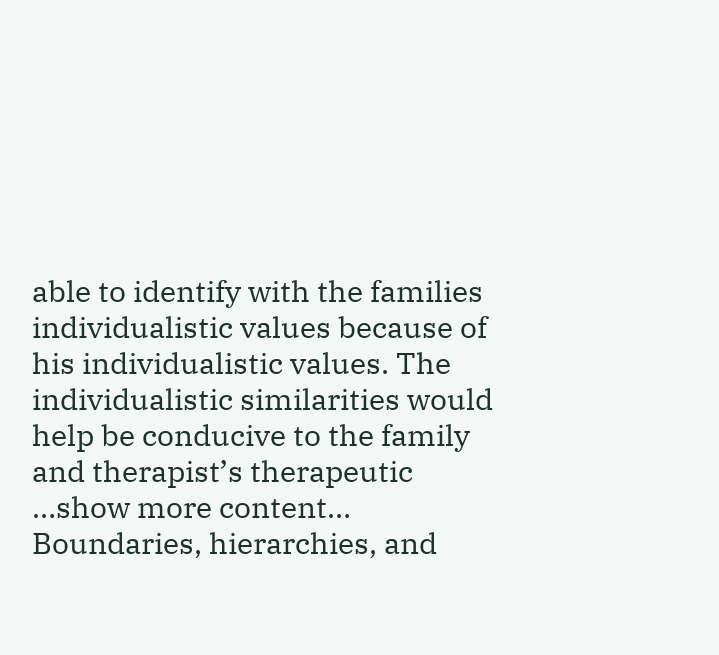able to identify with the families individualistic values because of his individualistic values. The individualistic similarities would help be conducive to the family and therapist’s therapeutic …show more content…
Boundaries, hierarchies, and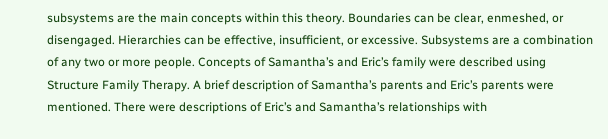subsystems are the main concepts within this theory. Boundaries can be clear, enmeshed, or disengaged. Hierarchies can be effective, insufficient, or excessive. Subsystems are a combination of any two or more people. Concepts of Samantha’s and Eric’s family were described using Structure Family Therapy. A brief description of Samantha’s parents and Eric’s parents were mentioned. There were descriptions of Eric’s and Samantha’s relationships with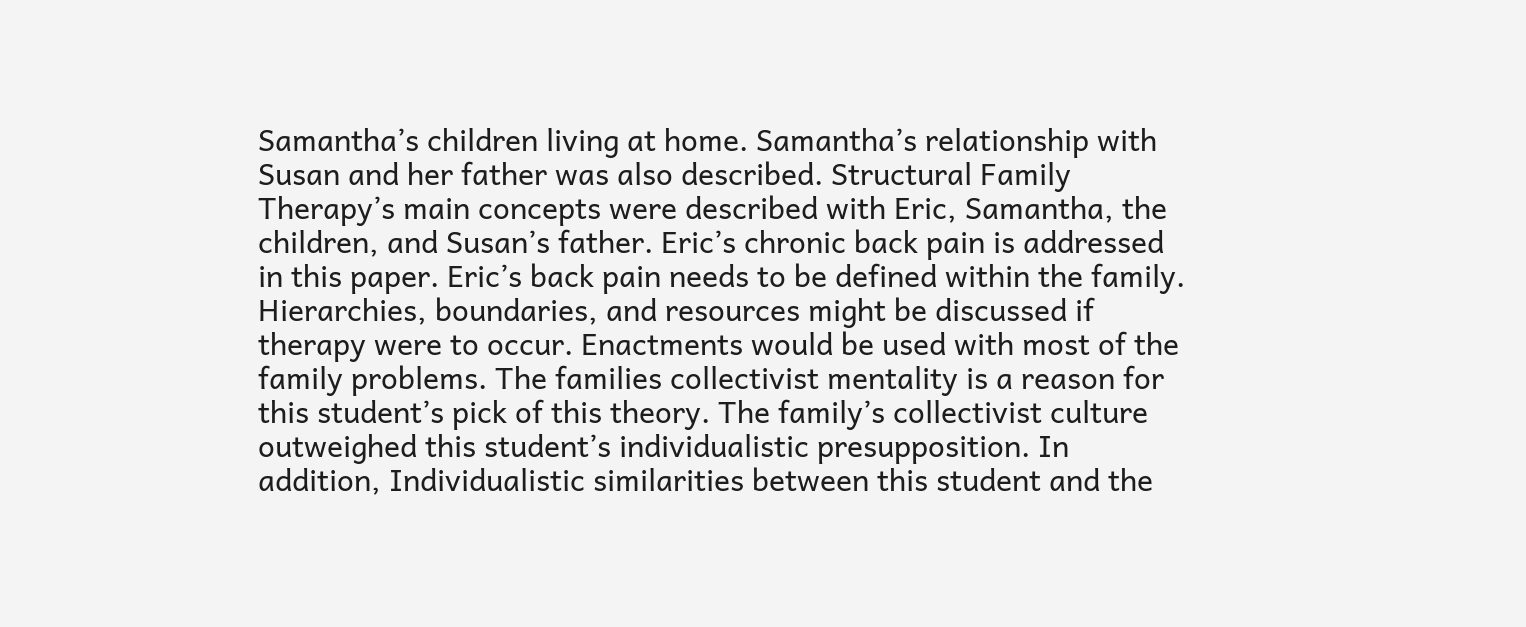Samantha’s children living at home. Samantha’s relationship with Susan and her father was also described. Structural Family Therapy’s main concepts were described with Eric, Samantha, the children, and Susan’s father. Eric’s chronic back pain is addressed in this paper. Eric’s back pain needs to be defined within the family. Hierarchies, boundaries, and resources might be discussed if therapy were to occur. Enactments would be used with most of the family problems. The families collectivist mentality is a reason for this student’s pick of this theory. The family’s collectivist culture outweighed this student’s individualistic presupposition. In addition, Individualistic similarities between this student and the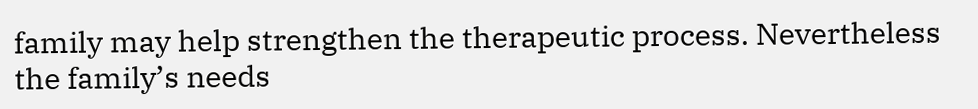family may help strengthen the therapeutic process. Nevertheless the family’s needs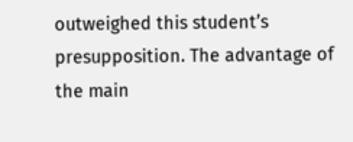outweighed this student’s presupposition. The advantage of the main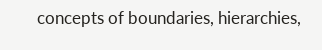concepts of boundaries, hierarchies,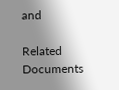and

Related Documents